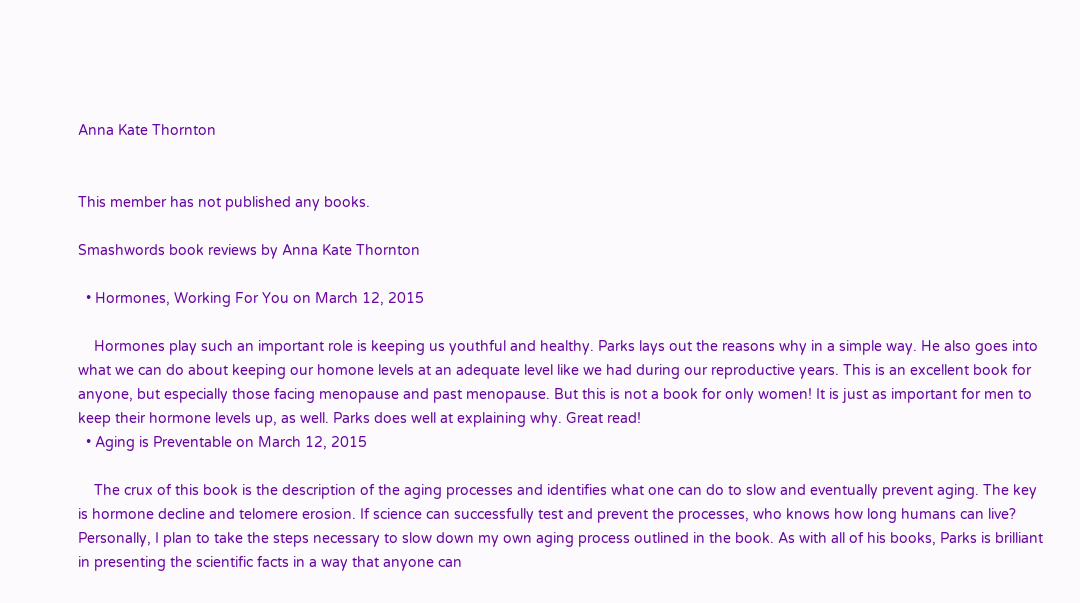Anna Kate Thornton


This member has not published any books.

Smashwords book reviews by Anna Kate Thornton

  • Hormones, Working For You on March 12, 2015

    Hormones play such an important role is keeping us youthful and healthy. Parks lays out the reasons why in a simple way. He also goes into what we can do about keeping our homone levels at an adequate level like we had during our reproductive years. This is an excellent book for anyone, but especially those facing menopause and past menopause. But this is not a book for only women! It is just as important for men to keep their hormone levels up, as well. Parks does well at explaining why. Great read!
  • Aging is Preventable on March 12, 2015

    The crux of this book is the description of the aging processes and identifies what one can do to slow and eventually prevent aging. The key is hormone decline and telomere erosion. If science can successfully test and prevent the processes, who knows how long humans can live? Personally, I plan to take the steps necessary to slow down my own aging process outlined in the book. As with all of his books, Parks is brilliant in presenting the scientific facts in a way that anyone can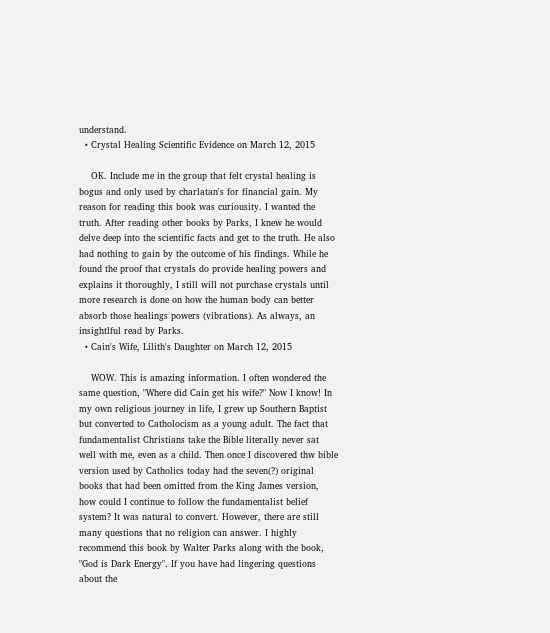understand.
  • Crystal Healing Scientific Evidence on March 12, 2015

    OK. Include me in the group that felt crystal healing is bogus and only used by charlatan's for financial gain. My reason for reading this book was curiousity. I wanted the truth. After reading other books by Parks, I knew he would delve deep into the scientific facts and get to the truth. He also had nothing to gain by the outcome of his findings. While he found the proof that crystals do provide healing powers and explains it thoroughly, I still will not purchase crystals until more research is done on how the human body can better absorb those healings powers (vibrations). As always, an insightlful read by Parks.
  • Cain's Wife, Lilith's Daughter on March 12, 2015

    WOW. This is amazing information. I often wondered the same question, "Where did Cain get his wife?" Now I know! In my own religious journey in life, I grew up Southern Baptist but converted to Catholocism as a young adult. The fact that fundamentalist Christians take the Bible literally never sat well with me, even as a child. Then once I discovered thw bible version used by Catholics today had the seven(?) original books that had been omitted from the King James version, how could I continue to follow the fundamentalist belief system? It was natural to convert. However, there are still many questions that no religion can answer. I highly recommend this book by Walter Parks along with the book, "God is Dark Energy". If you have had lingering questions about the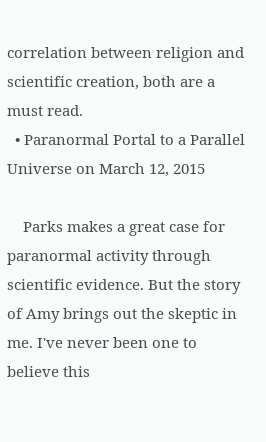correlation between religion and scientific creation, both are a must read.
  • Paranormal Portal to a Parallel Universe on March 12, 2015

    Parks makes a great case for paranormal activity through scientific evidence. But the story of Amy brings out the skeptic in me. I've never been one to believe this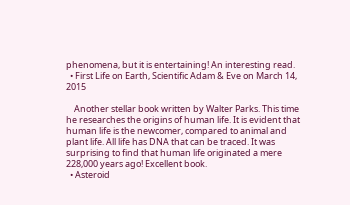phenomena, but it is entertaining! An interesting read.
  • First Life on Earth, Scientific Adam & Eve on March 14, 2015

    Another stellar book written by Walter Parks. This time he researches the origins of human life. It is evident that human life is the newcomer, compared to animal and plant life. All life has DNA that can be traced. It was surprising to find that human life originated a mere 228,000 years ago! Excellent book.
  • Asteroid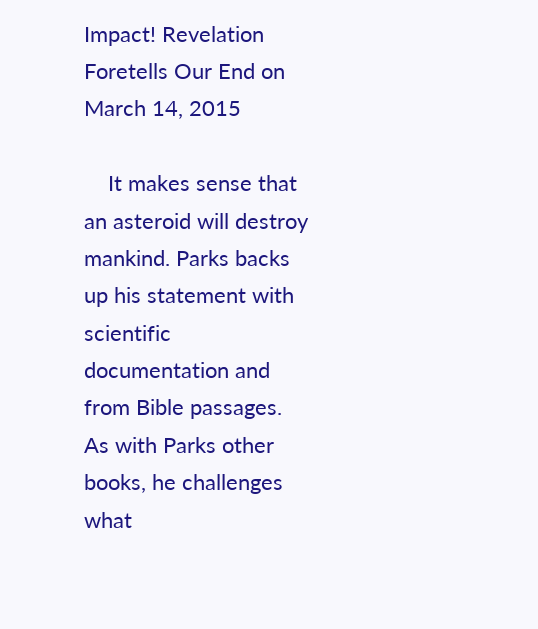Impact! Revelation Foretells Our End on March 14, 2015

    It makes sense that an asteroid will destroy mankind. Parks backs up his statement with scientific documentation and from Bible passages. As with Parks other books, he challenges what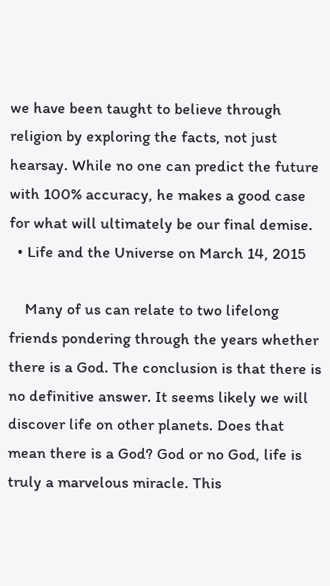we have been taught to believe through religion by exploring the facts, not just hearsay. While no one can predict the future with 100% accuracy, he makes a good case for what will ultimately be our final demise.
  • Life and the Universe on March 14, 2015

    Many of us can relate to two lifelong friends pondering through the years whether there is a God. The conclusion is that there is no definitive answer. It seems likely we will discover life on other planets. Does that mean there is a God? God or no God, life is truly a marvelous miracle. This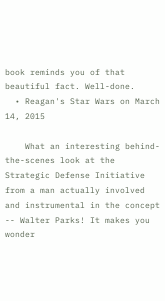book reminds you of that beautiful fact. Well-done.
  • Reagan's Star Wars on March 14, 2015

    What an interesting behind-the-scenes look at the Strategic Defense Initiative from a man actually involved and instrumental in the concept -- Walter Parks! It makes you wonder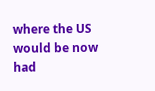where the US would be now had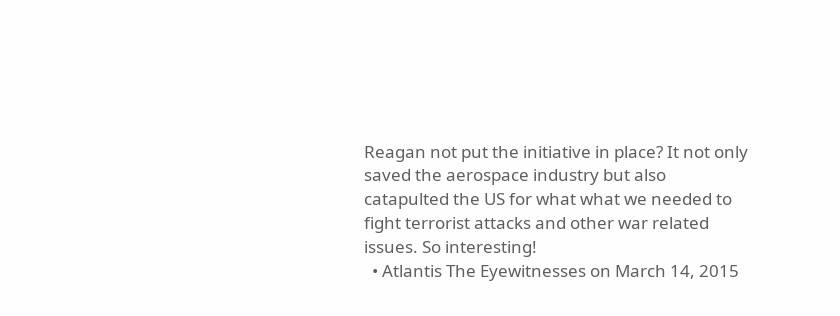Reagan not put the initiative in place? It not only saved the aerospace industry but also catapulted the US for what what we needed to fight terrorist attacks and other war related issues. So interesting!
  • Atlantis The Eyewitnesses on March 14, 2015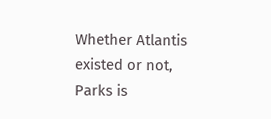Whether Atlantis existed or not, Parks is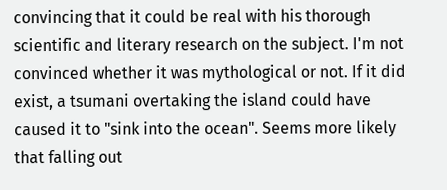convincing that it could be real with his thorough scientific and literary research on the subject. I'm not convinced whether it was mythological or not. If it did exist, a tsumani overtaking the island could have caused it to "sink into the ocean". Seems more likely that falling out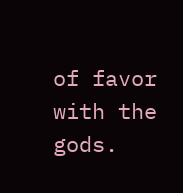of favor with the gods.